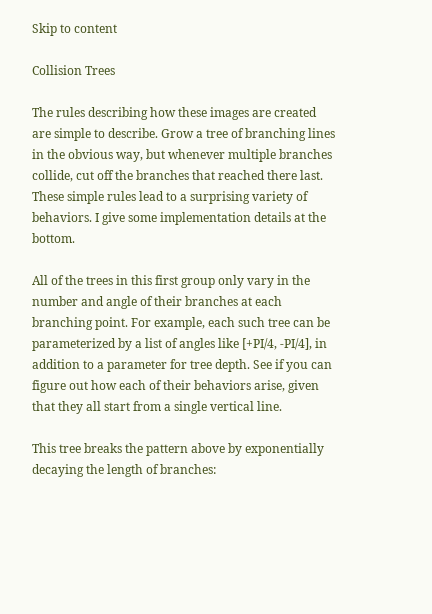Skip to content

Collision Trees

The rules describing how these images are created are simple to describe. Grow a tree of branching lines in the obvious way, but whenever multiple branches collide, cut off the branches that reached there last. These simple rules lead to a surprising variety of behaviors. I give some implementation details at the bottom.

All of the trees in this first group only vary in the number and angle of their branches at each branching point. For example, each such tree can be parameterized by a list of angles like [+PI/4, -PI/4], in addition to a parameter for tree depth. See if you can figure out how each of their behaviors arise, given that they all start from a single vertical line.

This tree breaks the pattern above by exponentially decaying the length of branches: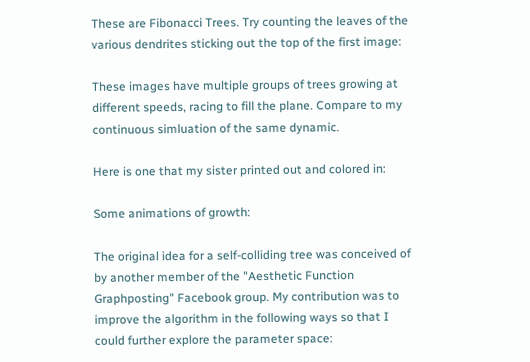These are Fibonacci Trees. Try counting the leaves of the various dendrites sticking out the top of the first image:

These images have multiple groups of trees growing at different speeds, racing to fill the plane. Compare to my continuous simluation of the same dynamic.

Here is one that my sister printed out and colored in:

Some animations of growth:

The original idea for a self-colliding tree was conceived of by another member of the "Aesthetic Function Graphposting" Facebook group. My contribution was to improve the algorithm in the following ways so that I could further explore the parameter space: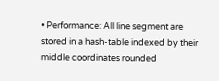• Performance: All line segment are stored in a hash-table indexed by their middle coordinates rounded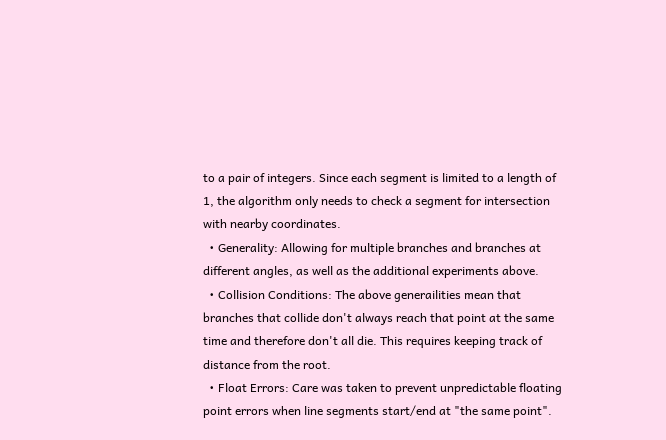to a pair of integers. Since each segment is limited to a length of 1, the algorithm only needs to check a segment for intersection with nearby coordinates.
  • Generality: Allowing for multiple branches and branches at different angles, as well as the additional experiments above.
  • Collision Conditions: The above generailities mean that branches that collide don't always reach that point at the same time and therefore don't all die. This requires keeping track of distance from the root.
  • Float Errors: Care was taken to prevent unpredictable floating point errors when line segments start/end at "the same point".